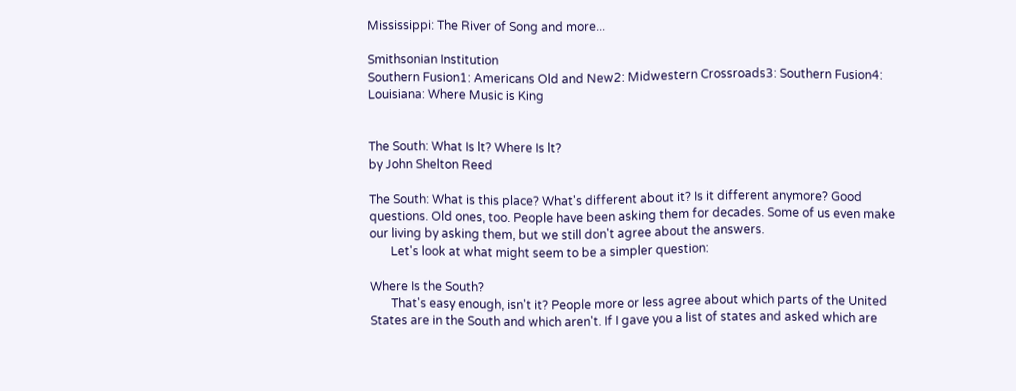Mississippi: The River of Song and more...

Smithsonian Institution
Southern Fusion1: Americans Old and New2: Midwestern Crossroads3: Southern Fusion4: Louisiana: Where Music is King


The South: What Is lt? Where Is lt?
by John Shelton Reed

The South: What is this place? What's different about it? Is it different anymore? Good questions. Old ones, too. People have been asking them for decades. Some of us even make our living by asking them, but we still don't agree about the answers.
       Let's look at what might seem to be a simpler question:

Where Is the South?
       That's easy enough, isn't it? People more or less agree about which parts of the United States are in the South and which aren't. If I gave you a list of states and asked which are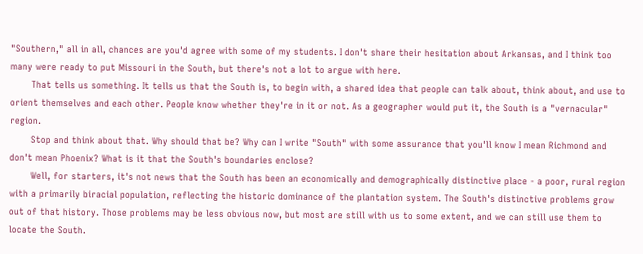"Southern," all in all, chances are you'd agree with some of my students. I don't share their hesitation about Arkansas, and I think too many were ready to put Missouri in the South, but there's not a lot to argue with here.
       That tells us something. It tells us that the South is, to begin with, a shared idea that people can talk about, think about, and use to orient themselves and each other. People know whether they're in it or not. As a geographer would put it, the South is a "vernacular" region.
       Stop and think about that. Why should that be? Why can I write "South" with some assurance that you'll know I mean Richmond and don't mean Phoenix? What is it that the South's boundaries enclose?
       Well, for starters, it's not news that the South has been an economically and demographically distinctive place - a poor, rural region with a primarily biracial population, reflecting the historic dominance of the plantation system. The South's distinctive problems grow out of that history. Those problems may be less obvious now, but most are still with us to some extent, and we can still use them to locate the South.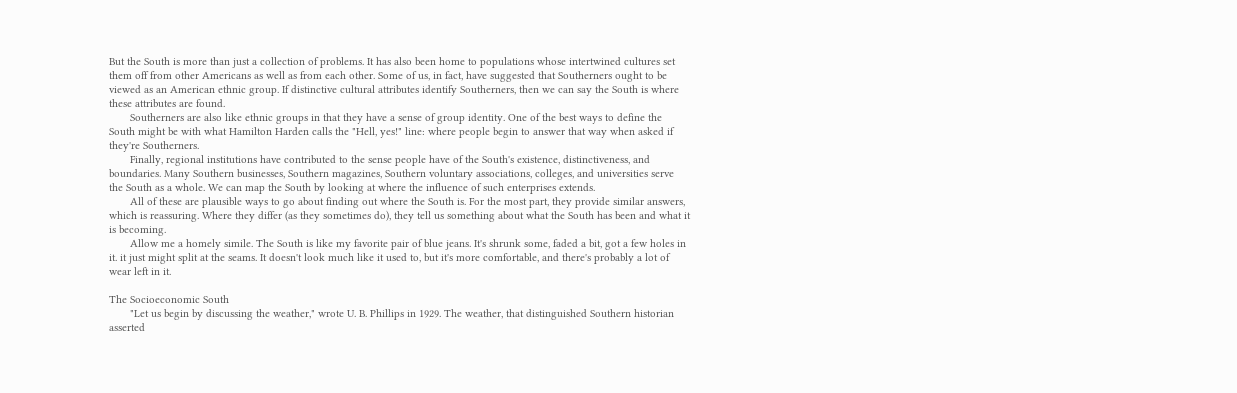But the South is more than just a collection of problems. It has also been home to populations whose intertwined cultures set them off from other Americans as well as from each other. Some of us, in fact, have suggested that Southerners ought to be viewed as an American ethnic group. If distinctive cultural attributes identify Southerners, then we can say the South is where these attributes are found.
       Southerners are also like ethnic groups in that they have a sense of group identity. One of the best ways to define the South might be with what Hamilton Harden calls the "Hell, yes!" line: where people begin to answer that way when asked if they're Southerners.
       Finally, regional institutions have contributed to the sense people have of the South's existence, distinctiveness, and boundaries. Many Southern businesses, Southern magazines, Southern voluntary associations, colleges, and universities serve the South as a whole. We can map the South by looking at where the influence of such enterprises extends.
       All of these are plausible ways to go about finding out where the South is. For the most part, they provide similar answers, which is reassuring. Where they differ (as they sometimes do), they tell us something about what the South has been and what it is becoming.
       Allow me a homely simile. The South is like my favorite pair of blue jeans. It's shrunk some, faded a bit, got a few holes in it. it just might split at the seams. It doesn't look much like it used to, but it's more comfortable, and there's probably a lot of wear left in it.

The Socioeconomic South
       "Let us begin by discussing the weather," wrote U. B. Phillips in 1929. The weather, that distinguished Southern historian asserted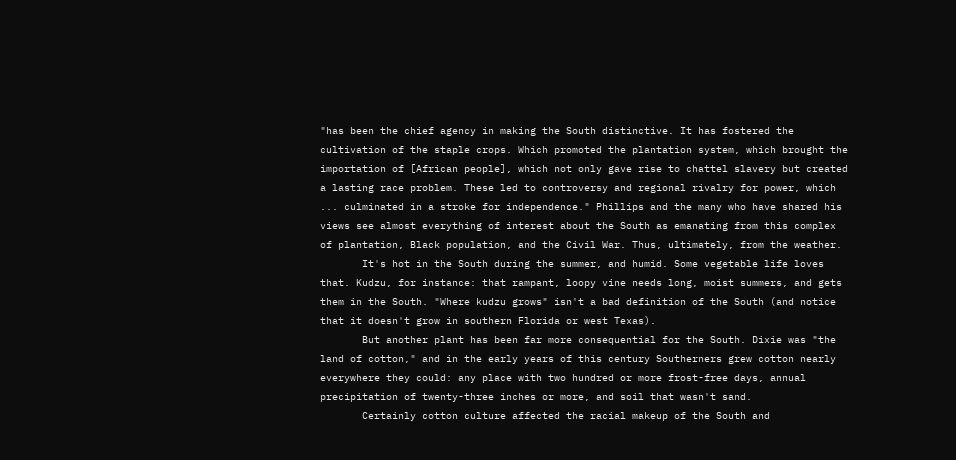"has been the chief agency in making the South distinctive. It has fostered the cultivation of the staple crops. Which promoted the plantation system, which brought the importation of [African people], which not only gave rise to chattel slavery but created a lasting race problem. These led to controversy and regional rivalry for power, which ... culminated in a stroke for independence." Phillips and the many who have shared his views see almost everything of interest about the South as emanating from this complex of plantation, Black population, and the Civil War. Thus, ultimately, from the weather.
       It's hot in the South during the summer, and humid. Some vegetable life loves that. Kudzu, for instance: that rampant, loopy vine needs long, moist summers, and gets them in the South. "Where kudzu grows" isn't a bad definition of the South (and notice that it doesn't grow in southern Florida or west Texas).
       But another plant has been far more consequential for the South. Dixie was "the land of cotton," and in the early years of this century Southerners grew cotton nearly everywhere they could: any place with two hundred or more frost-free days, annual precipitation of twenty-three inches or more, and soil that wasn't sand.
       Certainly cotton culture affected the racial makeup of the South and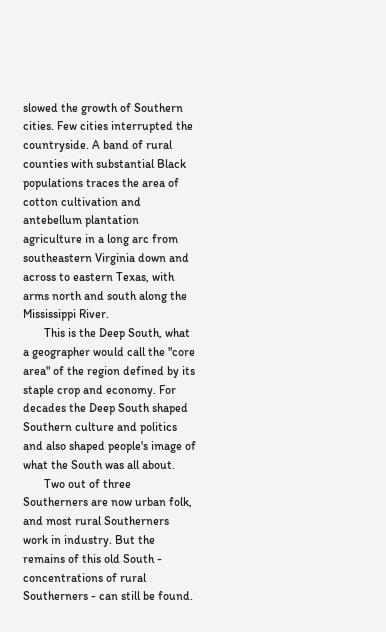slowed the growth of Southern cities. Few cities interrupted the countryside. A band of rural counties with substantial Black populations traces the area of cotton cultivation and antebellum plantation agriculture in a long arc from southeastern Virginia down and across to eastern Texas, with arms north and south along the Mississippi River.
       This is the Deep South, what a geographer would call the "core area" of the region defined by its staple crop and economy. For decades the Deep South shaped Southern culture and politics and also shaped people's image of what the South was all about.
       Two out of three Southerners are now urban folk, and most rural Southerners work in industry. But the remains of this old South - concentrations of rural Southerners - can still be found.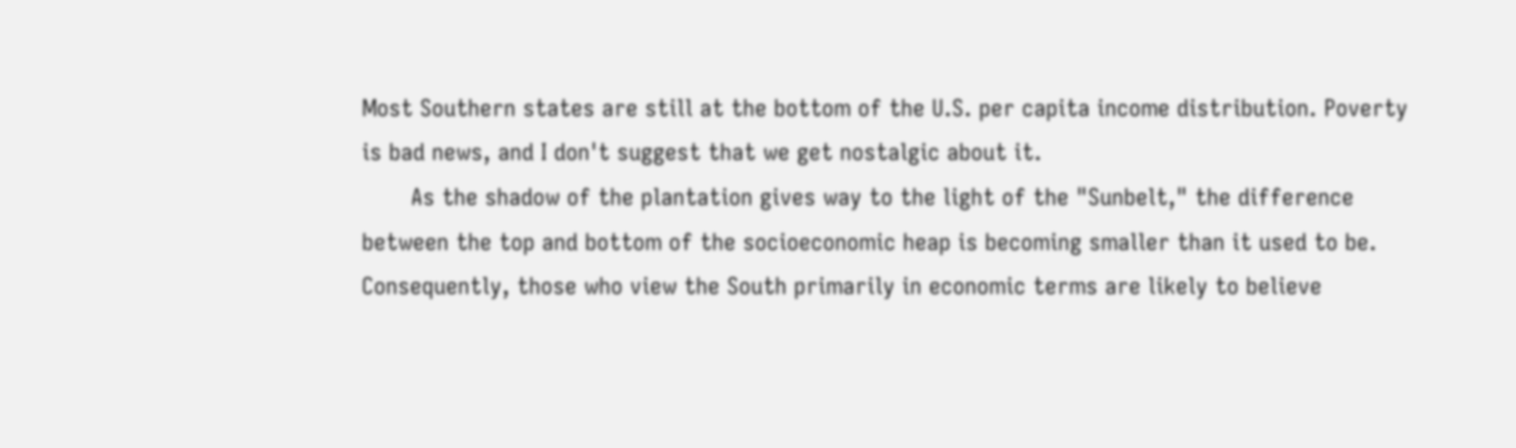Most Southern states are still at the bottom of the U.S. per capita income distribution. Poverty is bad news, and I don't suggest that we get nostalgic about it.
       As the shadow of the plantation gives way to the light of the "Sunbelt," the difference between the top and bottom of the socioeconomic heap is becoming smaller than it used to be. Consequently, those who view the South primarily in economic terms are likely to believe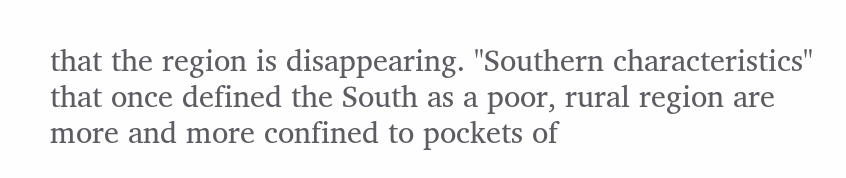that the region is disappearing. "Southern characteristics" that once defined the South as a poor, rural region are more and more confined to pockets of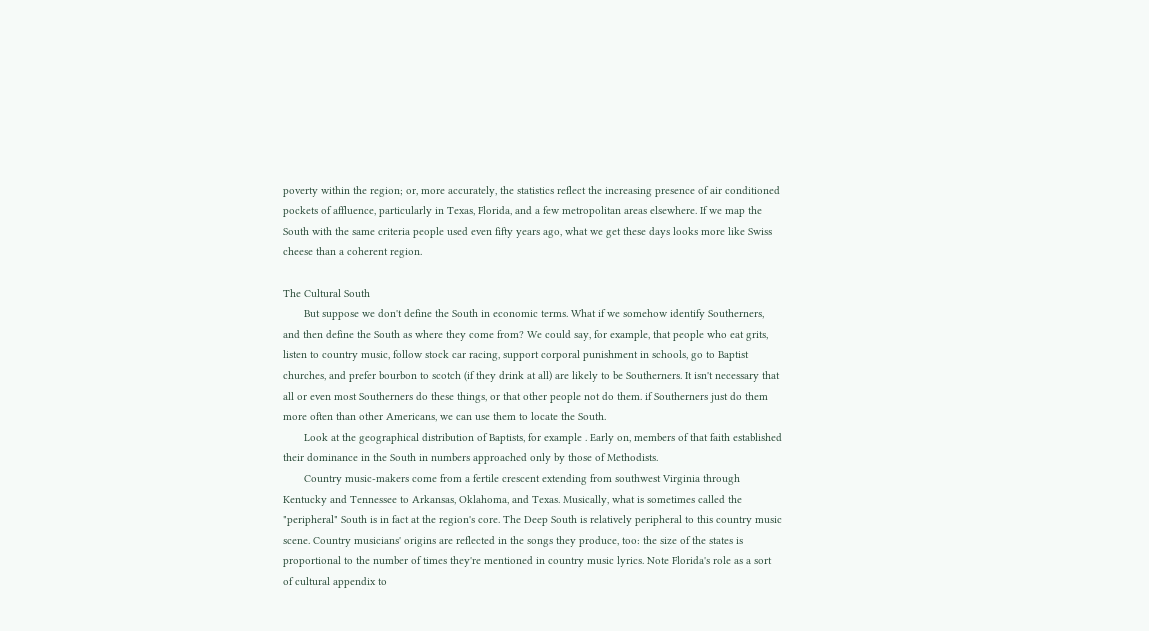poverty within the region; or, more accurately, the statistics reflect the increasing presence of air conditioned pockets of affluence, particularly in Texas, Florida, and a few metropolitan areas elsewhere. If we map the South with the same criteria people used even fifty years ago, what we get these days looks more like Swiss cheese than a coherent region.

The Cultural South
       But suppose we don't define the South in economic terms. What if we somehow identify Southerners, and then define the South as where they come from? We could say, for example, that people who eat grits, listen to country music, follow stock car racing, support corporal punishment in schools, go to Baptist churches, and prefer bourbon to scotch (if they drink at all) are likely to be Southerners. It isn't necessary that all or even most Southerners do these things, or that other people not do them. if Southerners just do them more often than other Americans, we can use them to locate the South.
       Look at the geographical distribution of Baptists, for example . Early on, members of that faith established their dominance in the South in numbers approached only by those of Methodists.
       Country music-makers come from a fertile crescent extending from southwest Virginia through Kentucky and Tennessee to Arkansas, Oklahoma, and Texas. Musically, what is sometimes called the "peripheral" South is in fact at the region's core. The Deep South is relatively peripheral to this country music scene. Country musicians' origins are reflected in the songs they produce, too: the size of the states is proportional to the number of times they're mentioned in country music lyrics. Note Florida's role as a sort of cultural appendix to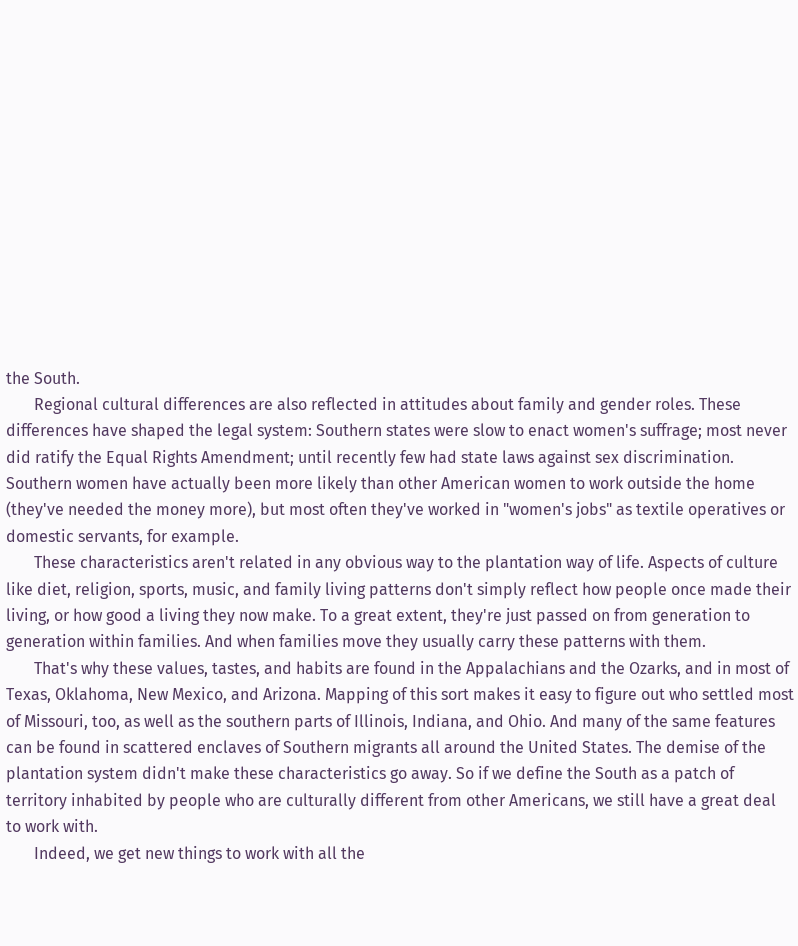the South.
       Regional cultural differences are also reflected in attitudes about family and gender roles. These differences have shaped the legal system: Southern states were slow to enact women's suffrage; most never did ratify the Equal Rights Amendment; until recently few had state laws against sex discrimination. Southern women have actually been more likely than other American women to work outside the home (they've needed the money more), but most often they've worked in "women's jobs" as textile operatives or domestic servants, for example.
       These characteristics aren't related in any obvious way to the plantation way of life. Aspects of culture like diet, religion, sports, music, and family living patterns don't simply reflect how people once made their living, or how good a living they now make. To a great extent, they're just passed on from generation to generation within families. And when families move they usually carry these patterns with them.
       That's why these values, tastes, and habits are found in the Appalachians and the Ozarks, and in most of Texas, Oklahoma, New Mexico, and Arizona. Mapping of this sort makes it easy to figure out who settled most of Missouri, too, as well as the southern parts of Illinois, Indiana, and Ohio. And many of the same features can be found in scattered enclaves of Southern migrants all around the United States. The demise of the plantation system didn't make these characteristics go away. So if we define the South as a patch of territory inhabited by people who are culturally different from other Americans, we still have a great deal to work with.
       Indeed, we get new things to work with all the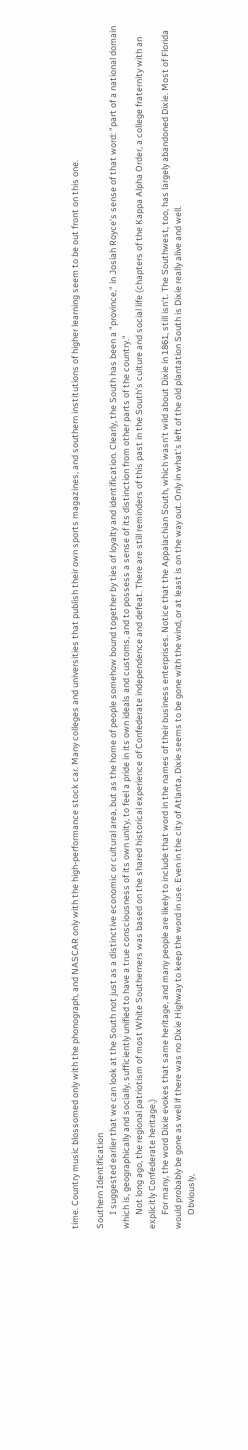time. Country music blossomed only with the phonograph, and NASCAR only with the high-performance stock car. Many colleges and universities that publish their own sports magazines, and southern institutions of higher learning seem to be out front on this one.

Southern Identification
       I suggested earlier that we can look at the South not just as a distinctive economic or cultural area, but as the home of people somehow bound together by ties of loyalty and identification. Clearly, the South has been a "province," in Josiah Royce's sense of that word: "part of a national domain which is, geographically and socially, sufficiently unified to have a true consciousness of its own unity, to feel a pride in its own ideals and customs, and to possess a sense of its distinction from other parts of the country."
       Not long ago, the regional patriotism of most White Southerners was based on the shared historical experience of Confederate independence and defeat. There are still reminders of this past in the South's culture and social life (chapters of the Kappa Alpha Order, a college fraternity with an explicitly Confederate heritage.)
       For many, the word Dixie evokes that same heritage, and many people are likely to include that word in the names of their business enterprises. Notice that the Appalachian South, which wasn't wild about Dixie in 1861, still isn't. The Southwest, too, has largely abandoned Dixie. Most of Florida would probably be gone as well if there was no Dixie Highway to keep the word in use. Even in the city of Atlanta, Dixie seems to be gone with the wind, or at least is on the way out. Only in what's left of the old plantation South is Dixie really alive and well.
       Obviously,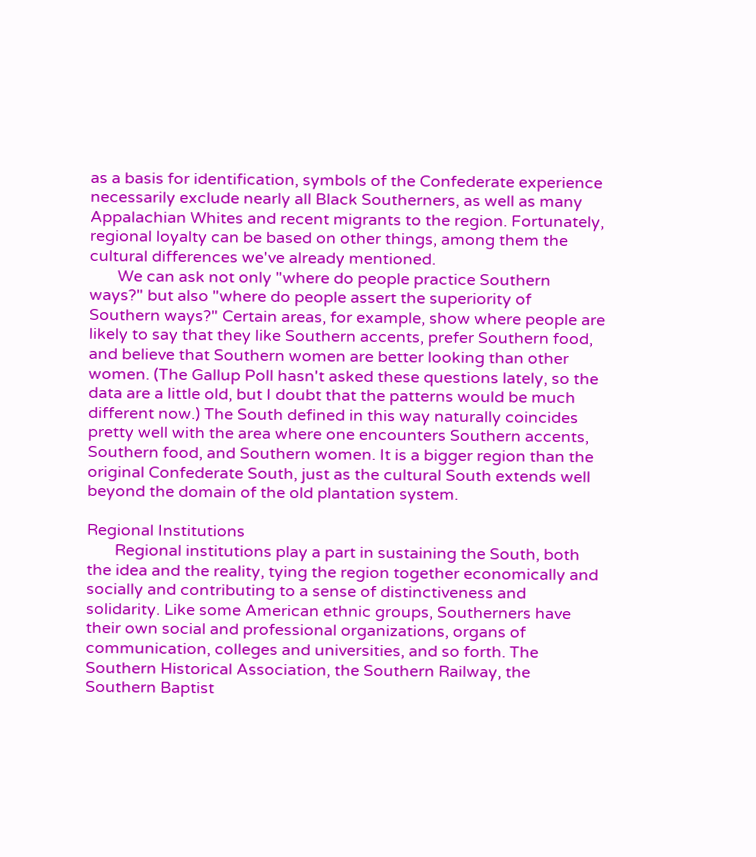as a basis for identification, symbols of the Confederate experience necessarily exclude nearly all Black Southerners, as well as many Appalachian Whites and recent migrants to the region. Fortunately, regional loyalty can be based on other things, among them the cultural differences we've already mentioned.
       We can ask not only "where do people practice Southern ways?" but also "where do people assert the superiority of Southern ways?" Certain areas, for example, show where people are likely to say that they like Southern accents, prefer Southern food, and believe that Southern women are better looking than other women. (The Gallup Poll hasn't asked these questions lately, so the data are a little old, but I doubt that the patterns would be much different now.) The South defined in this way naturally coincides pretty well with the area where one encounters Southern accents, Southern food, and Southern women. It is a bigger region than the original Confederate South, just as the cultural South extends well beyond the domain of the old plantation system.

Regional Institutions
       Regional institutions play a part in sustaining the South, both the idea and the reality, tying the region together economically and socially and contributing to a sense of distinctiveness and solidarity. Like some American ethnic groups, Southerners have their own social and professional organizations, organs of communication, colleges and universities, and so forth. The Southern Historical Association, the Southern Railway, the Southern Baptist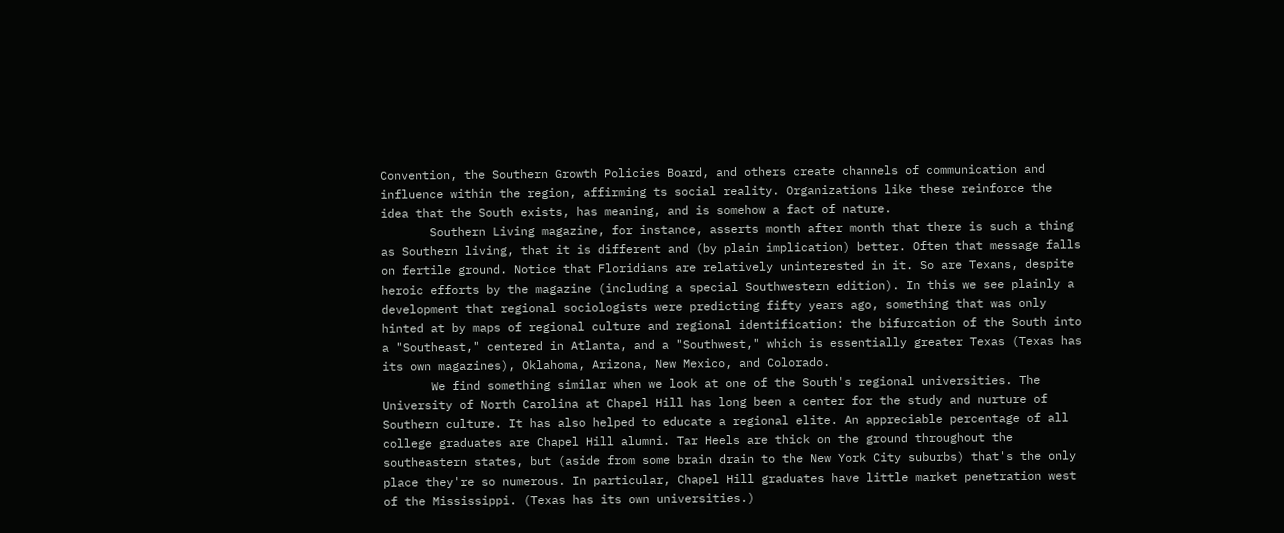Convention, the Southern Growth Policies Board, and others create channels of communication and influence within the region, affirming ts social reality. Organizations like these reinforce the idea that the South exists, has meaning, and is somehow a fact of nature.
       Southern Living magazine, for instance, asserts month after month that there is such a thing as Southern living, that it is different and (by plain implication) better. Often that message falls on fertile ground. Notice that Floridians are relatively uninterested in it. So are Texans, despite heroic efforts by the magazine (including a special Southwestern edition). In this we see plainly a development that regional sociologists were predicting fifty years ago, something that was only hinted at by maps of regional culture and regional identification: the bifurcation of the South into a "Southeast," centered in Atlanta, and a "Southwest," which is essentially greater Texas (Texas has its own magazines), Oklahoma, Arizona, New Mexico, and Colorado.
       We find something similar when we look at one of the South's regional universities. The University of North Carolina at Chapel Hill has long been a center for the study and nurture of Southern culture. It has also helped to educate a regional elite. An appreciable percentage of all college graduates are Chapel Hill alumni. Tar Heels are thick on the ground throughout the southeastern states, but (aside from some brain drain to the New York City suburbs) that's the only place they're so numerous. In particular, Chapel Hill graduates have little market penetration west of the Mississippi. (Texas has its own universities.)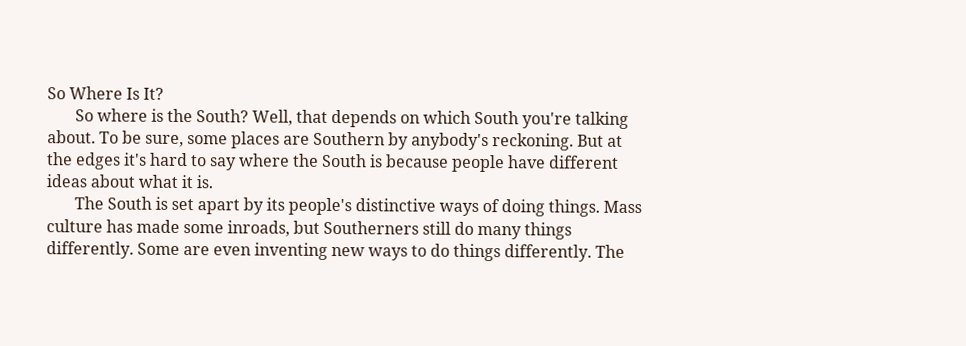So Where Is It?
       So where is the South? Well, that depends on which South you're talking about. To be sure, some places are Southern by anybody's reckoning. But at the edges it's hard to say where the South is because people have different ideas about what it is.
       The South is set apart by its people's distinctive ways of doing things. Mass culture has made some inroads, but Southerners still do many things differently. Some are even inventing new ways to do things differently. The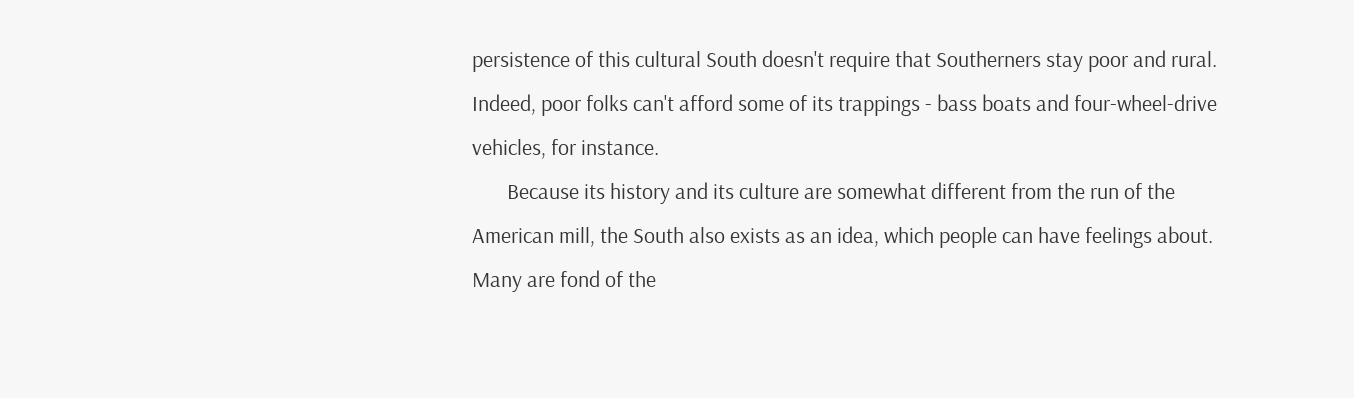persistence of this cultural South doesn't require that Southerners stay poor and rural. Indeed, poor folks can't afford some of its trappings - bass boats and four-wheel-drive vehicles, for instance.
       Because its history and its culture are somewhat different from the run of the American mill, the South also exists as an idea, which people can have feelings about. Many are fond of the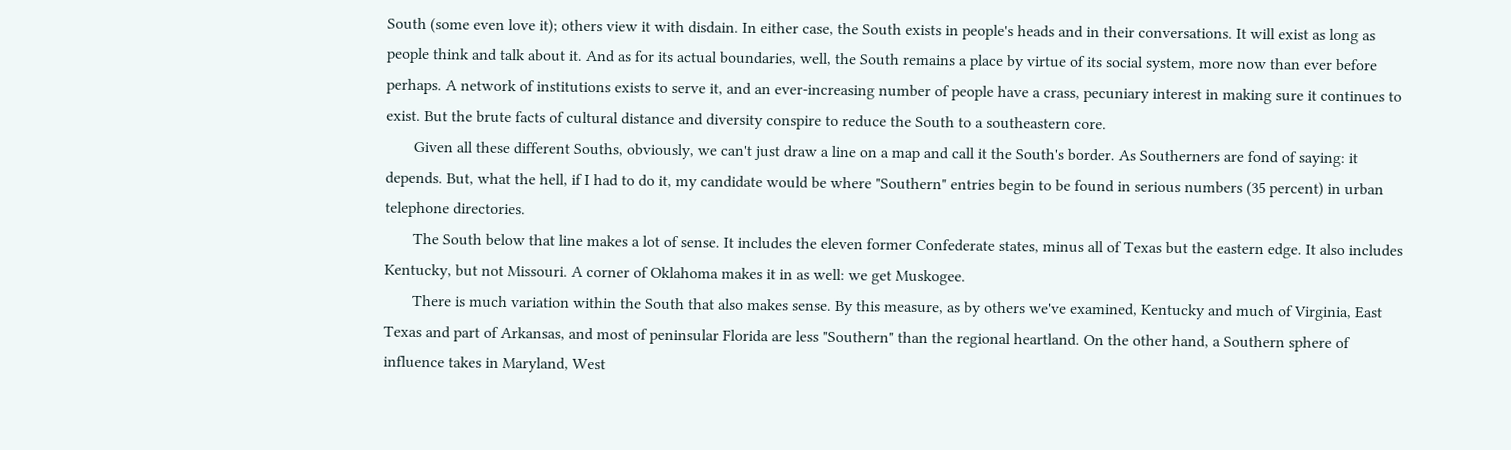South (some even love it); others view it with disdain. In either case, the South exists in people's heads and in their conversations. It will exist as long as people think and talk about it. And as for its actual boundaries, well, the South remains a place by virtue of its social system, more now than ever before perhaps. A network of institutions exists to serve it, and an ever-increasing number of people have a crass, pecuniary interest in making sure it continues to exist. But the brute facts of cultural distance and diversity conspire to reduce the South to a southeastern core.
       Given all these different Souths, obviously, we can't just draw a line on a map and call it the South's border. As Southerners are fond of saying: it depends. But, what the hell, if I had to do it, my candidate would be where "Southern" entries begin to be found in serious numbers (35 percent) in urban telephone directories.
       The South below that line makes a lot of sense. It includes the eleven former Confederate states, minus all of Texas but the eastern edge. It also includes Kentucky, but not Missouri. A corner of Oklahoma makes it in as well: we get Muskogee.
       There is much variation within the South that also makes sense. By this measure, as by others we've examined, Kentucky and much of Virginia, East Texas and part of Arkansas, and most of peninsular Florida are less "Southern" than the regional heartland. On the other hand, a Southern sphere of influence takes in Maryland, West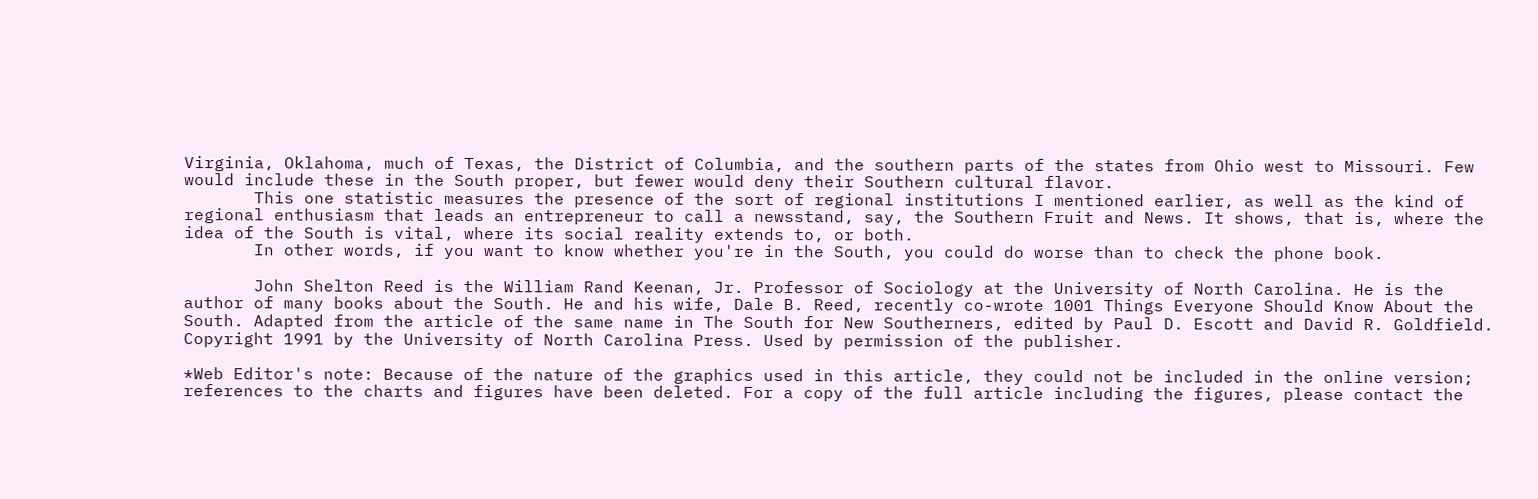Virginia, Oklahoma, much of Texas, the District of Columbia, and the southern parts of the states from Ohio west to Missouri. Few would include these in the South proper, but fewer would deny their Southern cultural flavor.
       This one statistic measures the presence of the sort of regional institutions I mentioned earlier, as well as the kind of regional enthusiasm that leads an entrepreneur to call a newsstand, say, the Southern Fruit and News. It shows, that is, where the idea of the South is vital, where its social reality extends to, or both.
       In other words, if you want to know whether you're in the South, you could do worse than to check the phone book.

       John Shelton Reed is the William Rand Keenan, Jr. Professor of Sociology at the University of North Carolina. He is the author of many books about the South. He and his wife, Dale B. Reed, recently co-wrote 1001 Things Everyone Should Know About the South. Adapted from the article of the same name in The South for New Southerners, edited by Paul D. Escott and David R. Goldfield. Copyright 1991 by the University of North Carolina Press. Used by permission of the publisher.

*Web Editor's note: Because of the nature of the graphics used in this article, they could not be included in the online version; references to the charts and figures have been deleted. For a copy of the full article including the figures, please contact the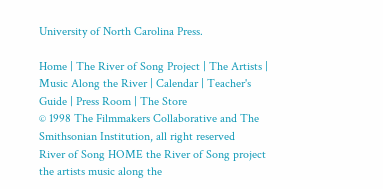University of North Carolina Press.

Home | The River of Song Project | The Artists | Music Along the River | Calendar | Teacher's Guide | Press Room | The Store
© 1998 The Filmmakers Collaborative and The Smithsonian Institution, all right reserved
River of Song HOME the River of Song project the artists music along the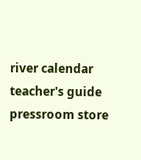river calendar teacher's guide pressroom store